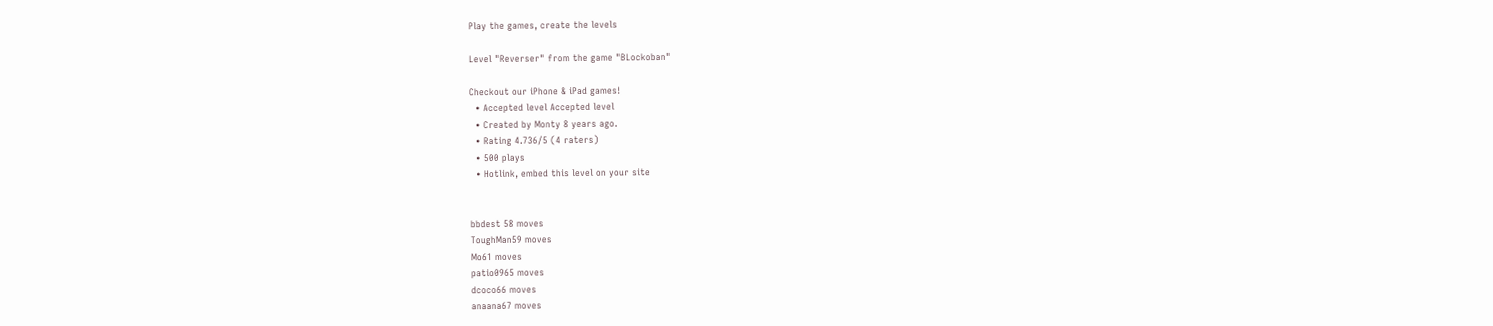Play the games, create the levels

Level "Reverser" from the game "BLockoban"

Checkout our iPhone & iPad games!
  • Accepted level Accepted level
  • Created by Monty 8 years ago.
  • Rating 4.736/5 (4 raters)
  • 500 plays
  • Hotlink, embed this level on your site


bbdest 58 moves
ToughMan59 moves
Mo61 moves
patio0965 moves
dcoco66 moves
anaana67 moves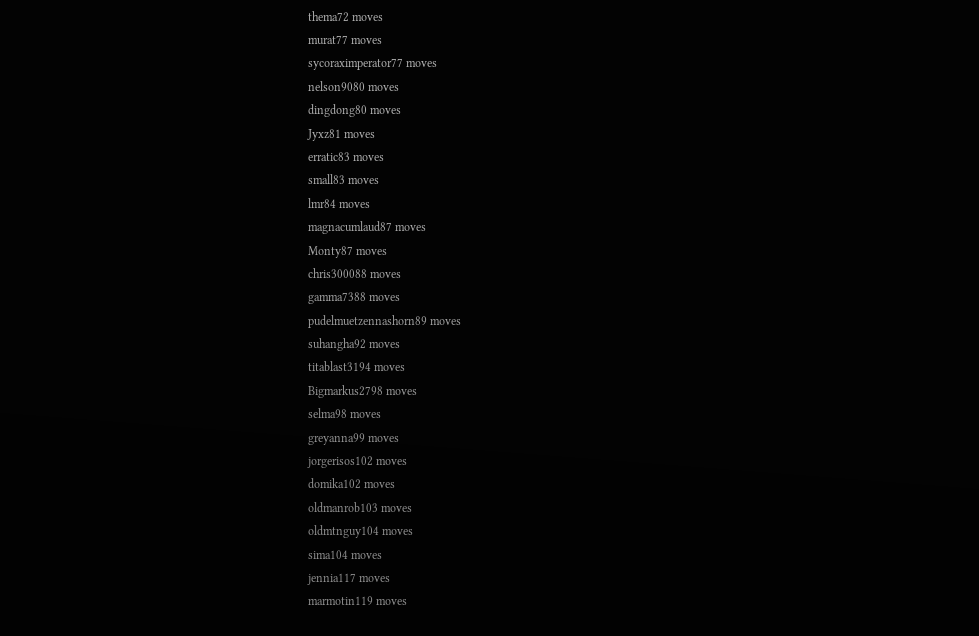thema72 moves
murat77 moves
sycoraximperator77 moves
nelson9080 moves
dingdong80 moves
Jyxz81 moves
erratic83 moves
small83 moves
lmr84 moves
magnacumlaud87 moves
Monty87 moves
chris300088 moves
gamma7388 moves
pudelmuetzennashorn89 moves
suhangha92 moves
titablast3194 moves
Bigmarkus2798 moves
selma98 moves
greyanna99 moves
jorgerisos102 moves
domika102 moves
oldmanrob103 moves
oldmtnguy104 moves
sima104 moves
jennia117 moves
marmotin119 moves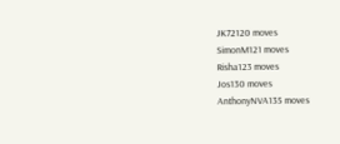JK72120 moves
SimonM121 moves
Risha123 moves
Jos130 moves
AnthonyNVA135 moves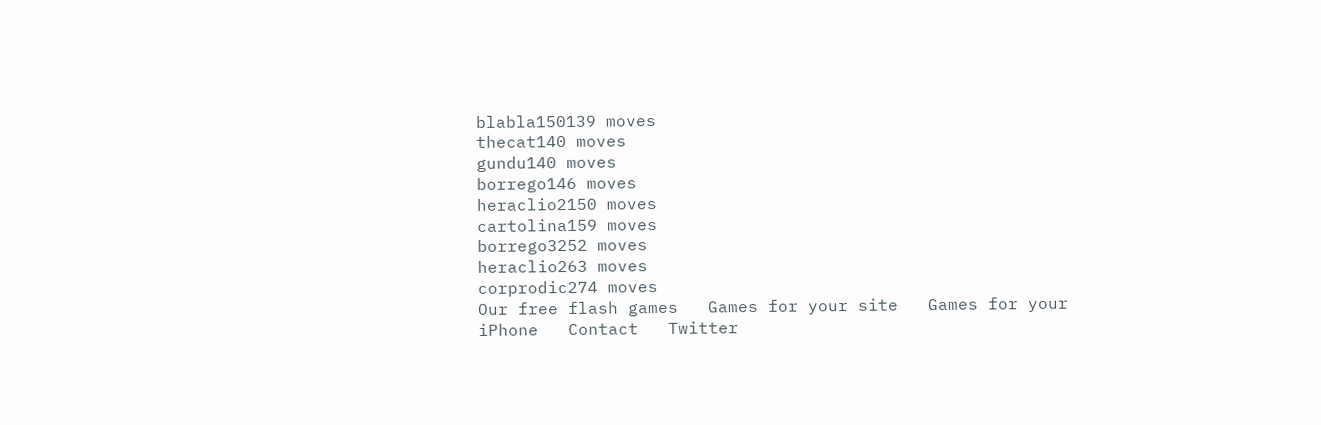blabla150139 moves
thecat140 moves
gundu140 moves
borrego146 moves
heraclio2150 moves
cartolina159 moves
borrego3252 moves
heraclio263 moves
corprodic274 moves
Our free flash games   Games for your site   Games for your iPhone   Contact   Twitter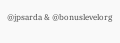@jpsarda & @bonuslevelorg